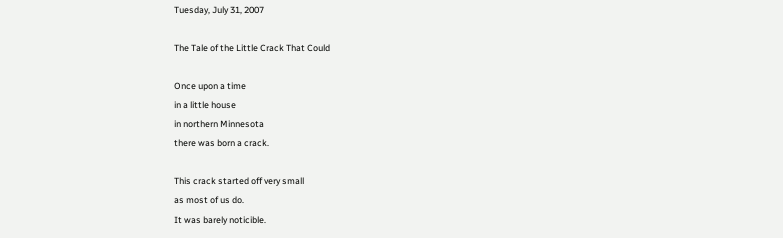Tuesday, July 31, 2007

The Tale of the Little Crack That Could

Once upon a time
in a little house
in northern Minnesota
there was born a crack.

This crack started off very small
as most of us do.
It was barely noticible.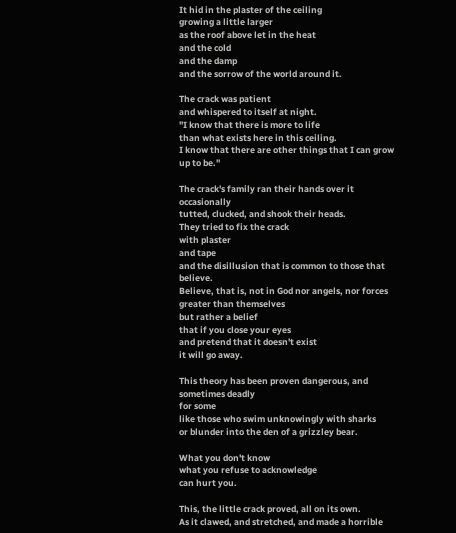It hid in the plaster of the ceiling
growing a little larger
as the roof above let in the heat
and the cold
and the damp
and the sorrow of the world around it.

The crack was patient
and whispered to itself at night.
"I know that there is more to life
than what exists here in this ceiling.
I know that there are other things that I can grow up to be."

The crack's family ran their hands over it occasionally
tutted, clucked, and shook their heads.
They tried to fix the crack
with plaster
and tape
and the disillusion that is common to those that believe.
Believe, that is, not in God nor angels, nor forces greater than themselves
but rather a belief
that if you close your eyes
and pretend that it doesn't exist
it will go away.

This theory has been proven dangerous, and sometimes deadly
for some
like those who swim unknowingly with sharks
or blunder into the den of a grizzley bear.

What you don't know
what you refuse to acknowledge
can hurt you.

This, the little crack proved, all on its own.
As it clawed, and stretched, and made a horrible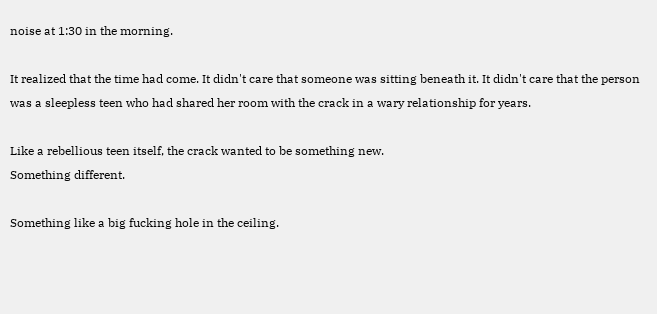noise at 1:30 in the morning.

It realized that the time had come. It didn't care that someone was sitting beneath it. It didn't care that the person was a sleepless teen who had shared her room with the crack in a wary relationship for years.

Like a rebellious teen itself, the crack wanted to be something new.
Something different.

Something like a big fucking hole in the ceiling.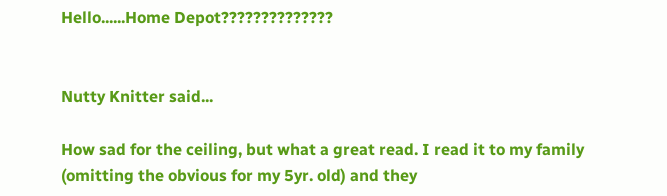Hello......Home Depot??????????????


Nutty Knitter said...

How sad for the ceiling, but what a great read. I read it to my family (omitting the obvious for my 5yr. old) and they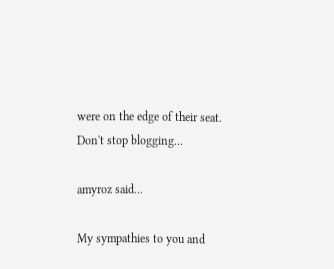were on the edge of their seat. Don't stop blogging...

amyroz said...

My sympathies to you and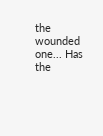the wounded one... Has the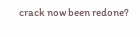crack now been redone?